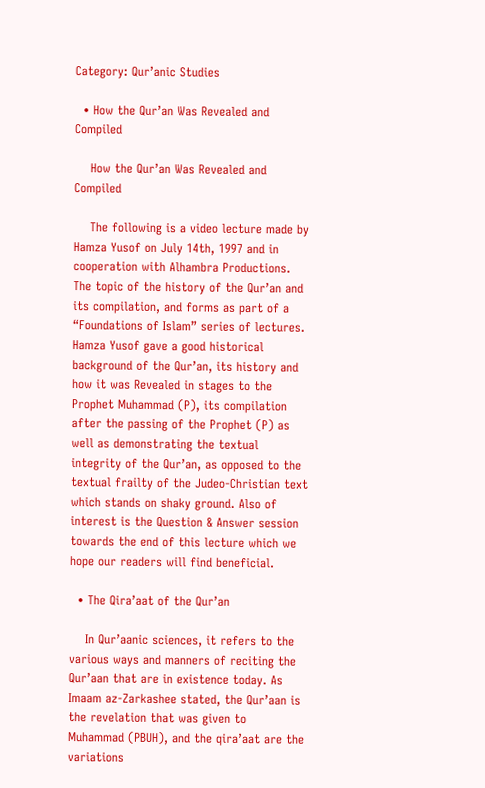Category: Qur’anic Studies

  • How the Qur’an Was Revealed and Compiled

    How the Qur’an Was Revealed and Compiled

    The following is a video lecture made by Hamza Yusof on July 14th, 1997 and in cooperation with Alhambra Productions. The topic of the history of the Qur’an and its compilation, and forms as part of a “Foundations of Islam” series of lectures. Hamza Yusof gave a good historical background of the Qur’an, its history and how it was Revealed in stages to the Prophet Muhammad (P), its compilation after the passing of the Prophet (P) as well as demonstrating the textual integrity of the Qur’an, as opposed to the textual frailty of the Judeo-Christian text which stands on shaky ground. Also of interest is the Question & Answer session towards the end of this lecture which we hope our readers will find beneficial.

  • The Qira’aat of the Qur’an

    In Qur’aanic sciences, it refers to the various ways and manners of reciting the Qur’aan that are in existence today. As Imaam az-Zarkashee stated, the Qur’aan is the revelation that was given to Muhammad (PBUH), and the qira’aat are the variations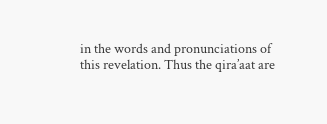in the words and pronunciations of this revelation. Thus the qira’aat are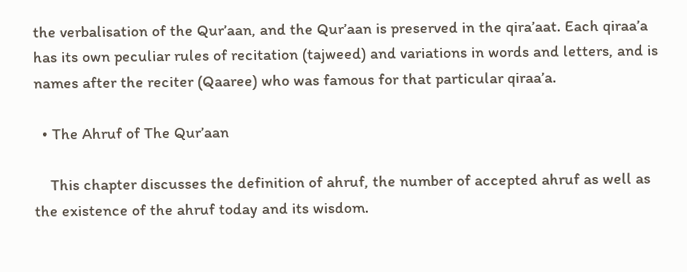the verbalisation of the Qur’aan, and the Qur’aan is preserved in the qira’aat. Each qiraa’a has its own peculiar rules of recitation (tajweed) and variations in words and letters, and is names after the reciter (Qaaree) who was famous for that particular qiraa’a.

  • The Ahruf of The Qur’aan

    This chapter discusses the definition of ahruf, the number of accepted ahruf as well as the existence of the ahruf today and its wisdom.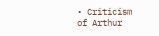• Criticism of Arthur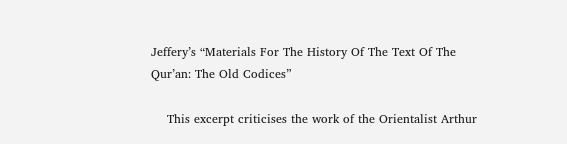Jeffery’s “Materials For The History Of The Text Of The Qur’an: The Old Codices”

    This excerpt criticises the work of the Orientalist Arthur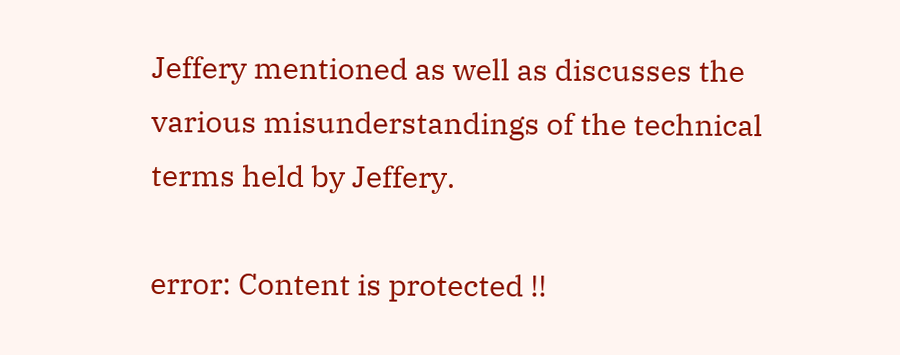Jeffery mentioned as well as discusses the various misunderstandings of the technical terms held by Jeffery.

error: Content is protected !!